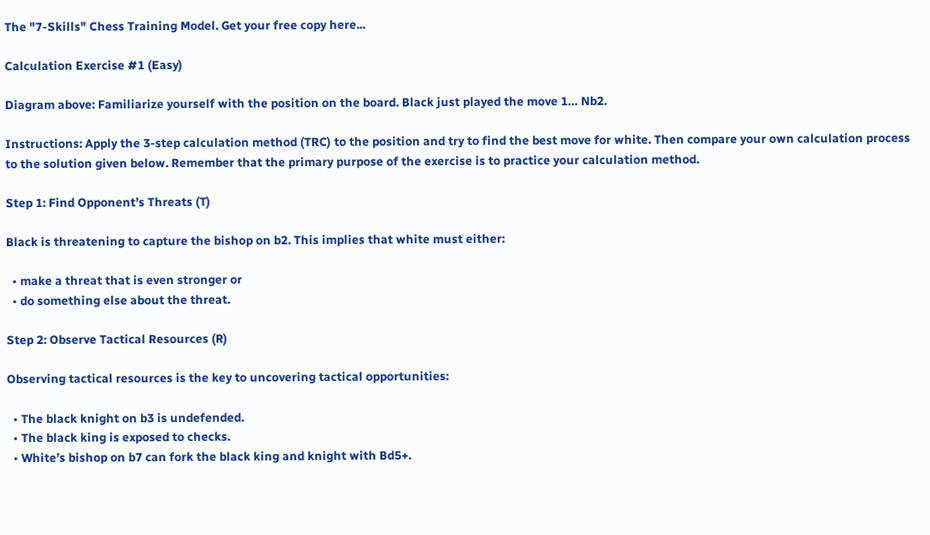The "7-Skills" Chess Training Model. Get your free copy here...

Calculation Exercise #1 (Easy)

Diagram above: Familiarize yourself with the position on the board. Black just played the move 1… Nb2.

Instructions: Apply the 3-step calculation method (TRC) to the position and try to find the best move for white. Then compare your own calculation process to the solution given below. Remember that the primary purpose of the exercise is to practice your calculation method.

Step 1: Find Opponent’s Threats (T)

Black is threatening to capture the bishop on b2. This implies that white must either:

  • make a threat that is even stronger or
  • do something else about the threat.

Step 2: Observe Tactical Resources (R)

Observing tactical resources is the key to uncovering tactical opportunities:

  • The black knight on b3 is undefended.
  • The black king is exposed to checks.
  • White’s bishop on b7 can fork the black king and knight with Bd5+.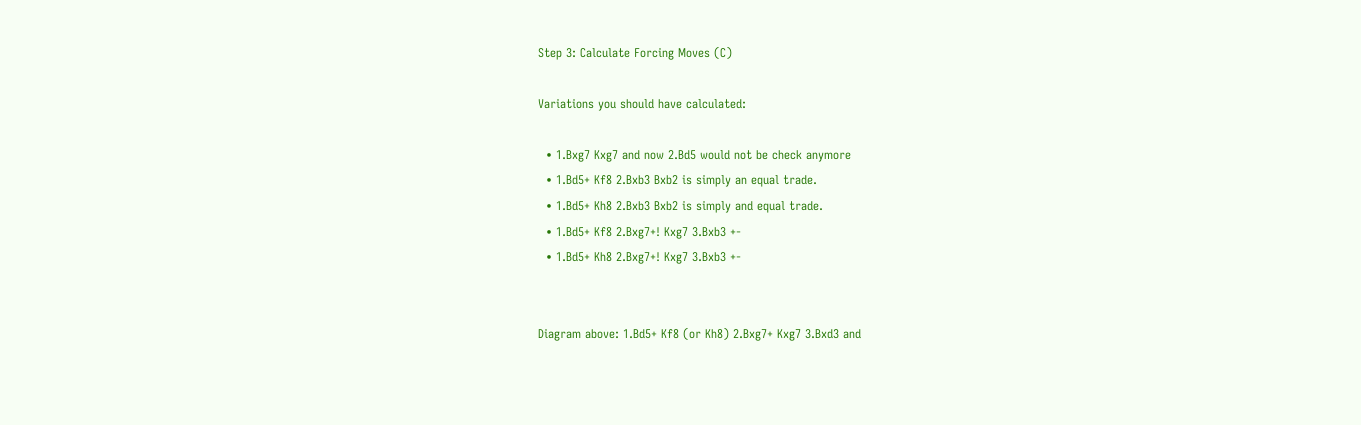Step 3: Calculate Forcing Moves (C)

Variations you should have calculated:

  • 1.Bxg7 Kxg7 and now 2.Bd5 would not be check anymore
  • 1.Bd5+ Kf8 2.Bxb3 Bxb2 is simply an equal trade.
  • 1.Bd5+ Kh8 2.Bxb3 Bxb2 is simply and equal trade.
  • 1.Bd5+ Kf8 2.Bxg7+! Kxg7 3.Bxb3 +-
  • 1.Bd5+ Kh8 2.Bxg7+! Kxg7 3.Bxb3 +-


Diagram above: 1.Bd5+ Kf8 (or Kh8) 2.Bxg7+ Kxg7 3.Bxd3 and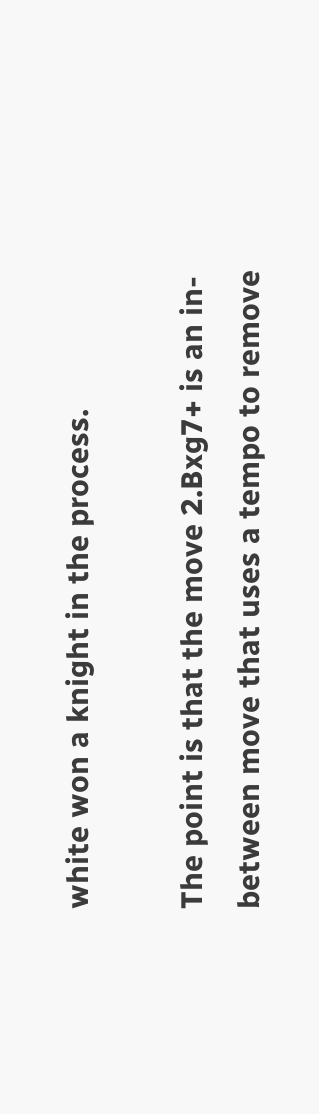white won a knight in the process.

The point is that the move 2.Bxg7+ is an in-between move that uses a tempo to remove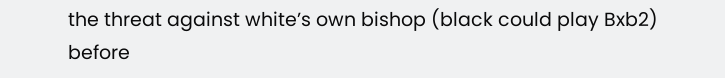the threat against white’s own bishop (black could play Bxb2) before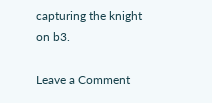capturing the knight on b3.

Leave a Comment